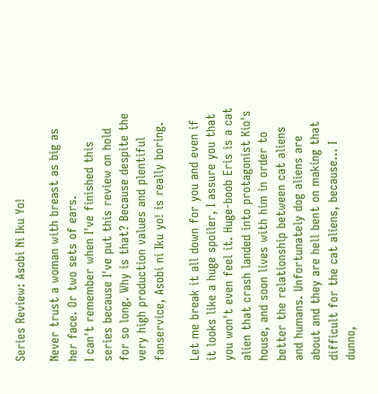Series Review: Asobi Ni Iku Yo!

Never trust a woman with breast as big as her face. Or two sets of ears.
I can't remember when I've finished this series because I've put this review on hold for so long. Why is that? Because despite the very high production values and plentiful fanservice, Asobi ni Iku yo! is really boring.

Let me break it all down for you and even if it looks like a huge spoiler, I assure you that you won't even feel it. Huge-boob Eris is a cat alien that crash landed into protagonist Kio's house, and soon lives with him in order to better the relationship between cat aliens and humans. Unfortunately dog aliens are about and they are hell bent on making that difficult for the cat aliens, because... I dunno,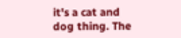it's a cat and dog thing. The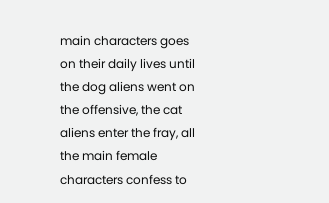main characters goes on their daily lives until the dog aliens went on the offensive, the cat aliens enter the fray, all the main female characters confess to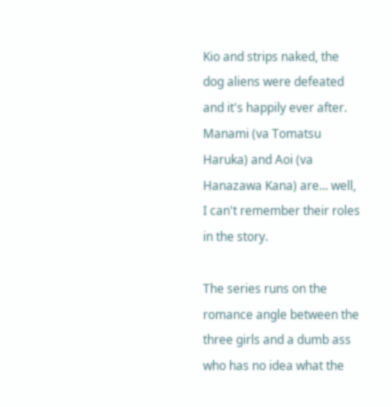Kio and strips naked, the dog aliens were defeated and it's happily ever after. Manami (va Tomatsu Haruka) and Aoi (va Hanazawa Kana) are... well, I can't remember their roles in the story.

The series runs on the romance angle between the three girls and a dumb ass who has no idea what the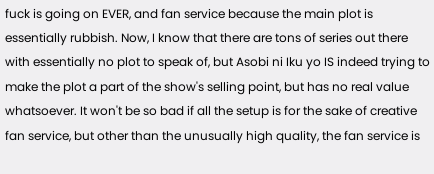fuck is going on EVER, and fan service because the main plot is essentially rubbish. Now, I know that there are tons of series out there with essentially no plot to speak of, but Asobi ni Iku yo IS indeed trying to make the plot a part of the show's selling point, but has no real value whatsoever. It won't be so bad if all the setup is for the sake of creative fan service, but other than the unusually high quality, the fan service is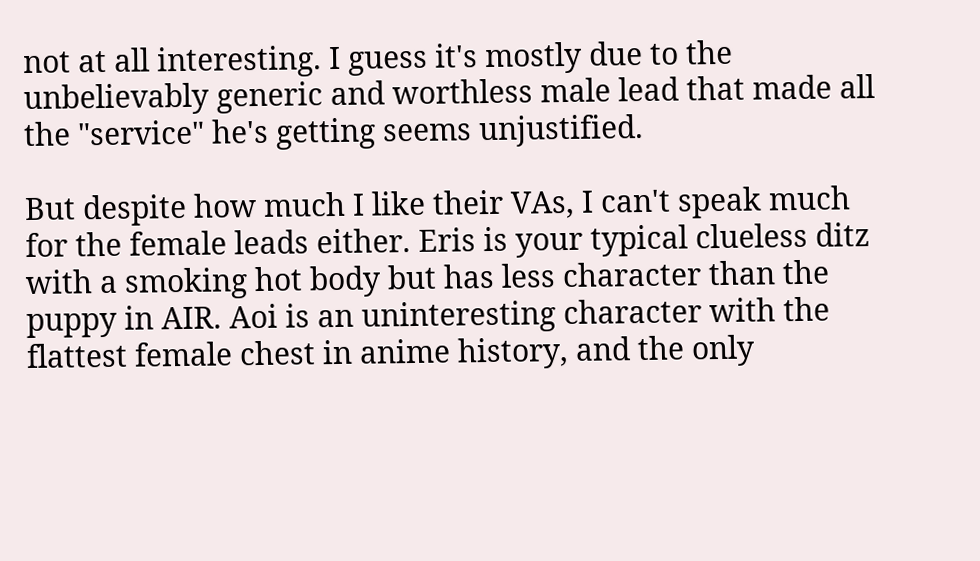not at all interesting. I guess it's mostly due to the unbelievably generic and worthless male lead that made all the "service" he's getting seems unjustified.

But despite how much I like their VAs, I can't speak much for the female leads either. Eris is your typical clueless ditz with a smoking hot body but has less character than the puppy in AIR. Aoi is an uninteresting character with the flattest female chest in anime history, and the only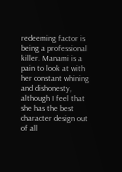redeeming factor is being a professional killer. Manami is a pain to look at with her constant whining and dishonesty, although I feel that she has the best character design out of all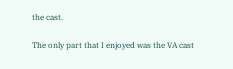the cast.

The only part that I enjoyed was the VA cast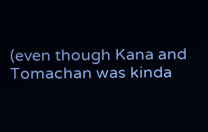(even though Kana and Tomachan was kinda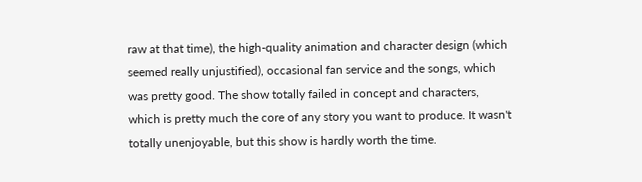raw at that time), the high-quality animation and character design (which seemed really unjustified), occasional fan service and the songs, which was pretty good. The show totally failed in concept and characters, which is pretty much the core of any story you want to produce. It wasn't totally unenjoyable, but this show is hardly worth the time.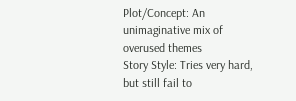Plot/Concept: An unimaginative mix of overused themes
Story Style: Tries very hard, but still fail to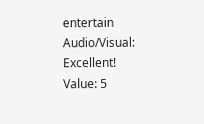entertain
Audio/Visual: Excellent!
Value: 5